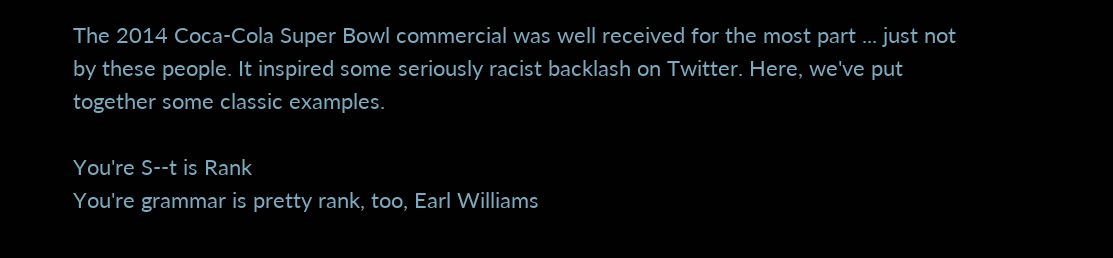The 2014 Coca-Cola Super Bowl commercial was well received for the most part ... just not by these people. It inspired some seriously racist backlash on Twitter. Here, we've put together some classic examples.

You're S--t is Rank
You're grammar is pretty rank, too, Earl Williams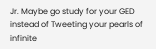Jr. Maybe go study for your GED instead of Tweeting your pearls of infinite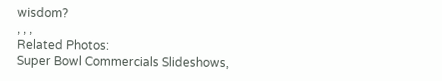wisdom?
, , ,
Related Photos:
Super Bowl Commercials Slideshows,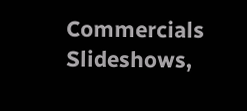Commercials Slideshows,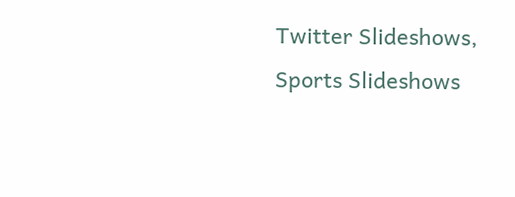Twitter Slideshows, Sports Slideshows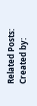Related Posts:
Created by: